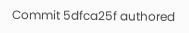Commit 5dfca25f authored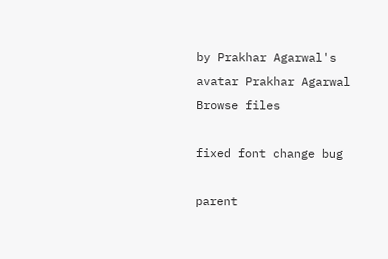by Prakhar Agarwal's avatar Prakhar Agarwal
Browse files

fixed font change bug

parent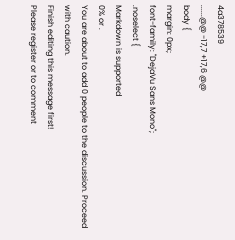4a378539
......@@ -17,7 +17,6 @@
body {
margin: 0px;
font-family: "DejaVu Sans Mono";
.noselect {
Markdown is supported
0% or .
You are about to add 0 people to the discussion. Proceed with caution.
Finish editing this message first!
Please register or to comment